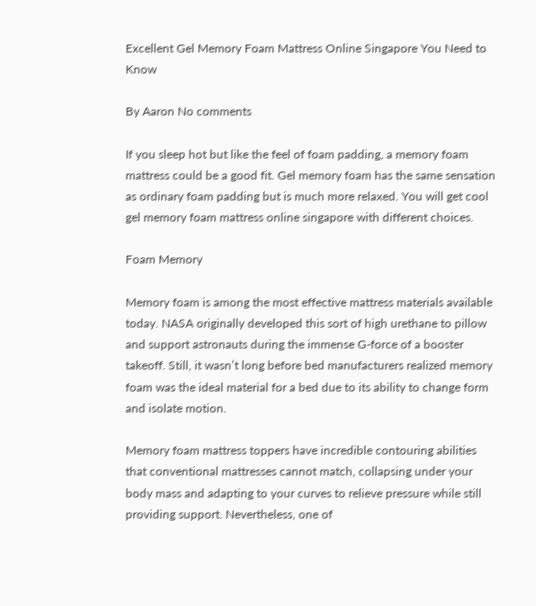Excellent Gel Memory Foam Mattress Online Singapore You Need to Know

By Aaron No comments

If you sleep hot but like the feel of foam padding, a memory foam mattress could be a good fit. Gel memory foam has the same sensation as ordinary foam padding but is much more relaxed. You will get cool gel memory foam mattress online singapore with different choices.

Foam Memory

Memory foam is among the most effective mattress materials available today. NASA originally developed this sort of high urethane to pillow and support astronauts during the immense G-force of a booster takeoff. Still, it wasn’t long before bed manufacturers realized memory foam was the ideal material for a bed due to its ability to change form and isolate motion.

Memory foam mattress toppers have incredible contouring abilities that conventional mattresses cannot match, collapsing under your body mass and adapting to your curves to relieve pressure while still providing support. Nevertheless, one of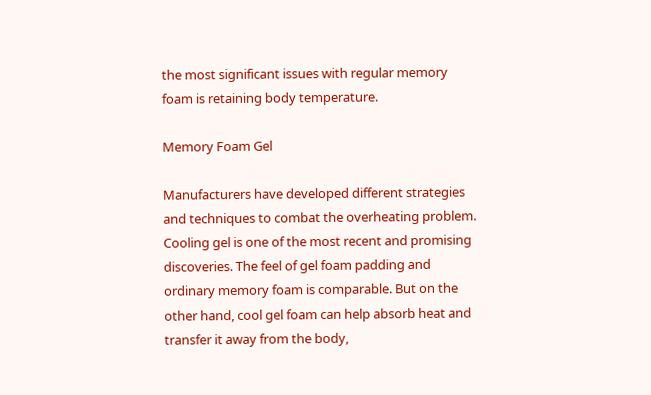the most significant issues with regular memory foam is retaining body temperature.

Memory Foam Gel

Manufacturers have developed different strategies and techniques to combat the overheating problem. Cooling gel is one of the most recent and promising discoveries. The feel of gel foam padding and ordinary memory foam is comparable. But on the other hand, cool gel foam can help absorb heat and transfer it away from the body,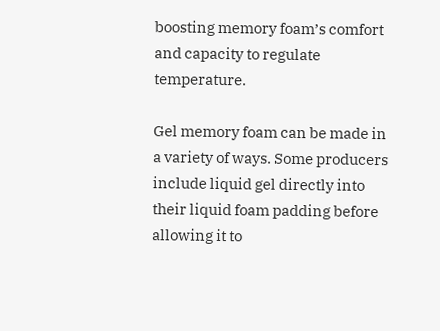boosting memory foam’s comfort and capacity to regulate temperature.

Gel memory foam can be made in a variety of ways. Some producers include liquid gel directly into their liquid foam padding before allowing it to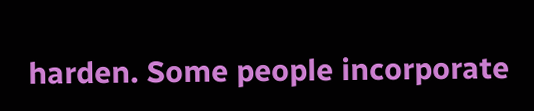harden. Some people incorporate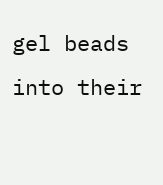gel beads into their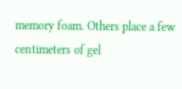memory foam. Others place a few centimeters of gel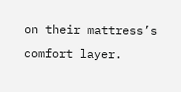on their mattress’s comfort layer.